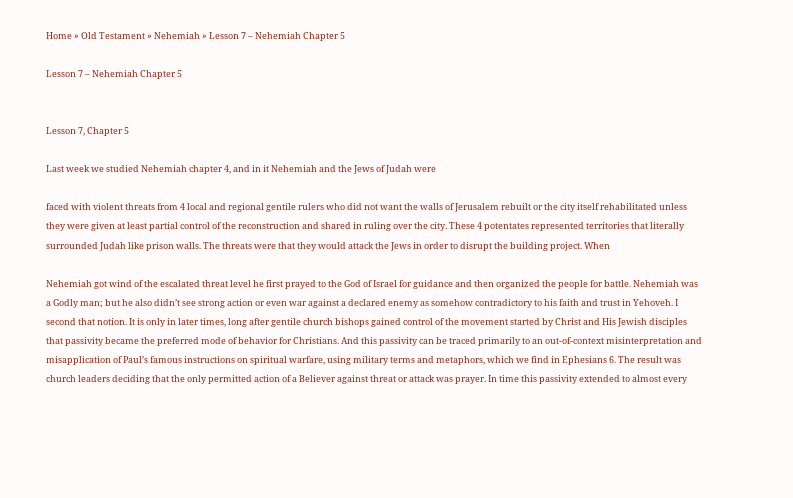Home » Old Testament » Nehemiah » Lesson 7 – Nehemiah Chapter 5

Lesson 7 – Nehemiah Chapter 5


Lesson 7, Chapter 5

Last week we studied Nehemiah chapter 4, and in it Nehemiah and the Jews of Judah were

faced with violent threats from 4 local and regional gentile rulers who did not want the walls of Jerusalem rebuilt or the city itself rehabilitated unless they were given at least partial control of the reconstruction and shared in ruling over the city. These 4 potentates represented territories that literally surrounded Judah like prison walls. The threats were that they would attack the Jews in order to disrupt the building project. When

Nehemiah got wind of the escalated threat level he first prayed to the God of Israel for guidance and then organized the people for battle. Nehemiah was a Godly man; but he also didn’t see strong action or even war against a declared enemy as somehow contradictory to his faith and trust in Yehoveh. I second that notion. It is only in later times, long after gentile church bishops gained control of the movement started by Christ and His Jewish disciples that passivity became the preferred mode of behavior for Christians. And this passivity can be traced primarily to an out-of-context misinterpretation and misapplication of Paul’s famous instructions on spiritual warfare, using military terms and metaphors, which we find in Ephesians 6. The result was church leaders deciding that the only permitted action of a Believer against threat or attack was prayer. In time this passivity extended to almost every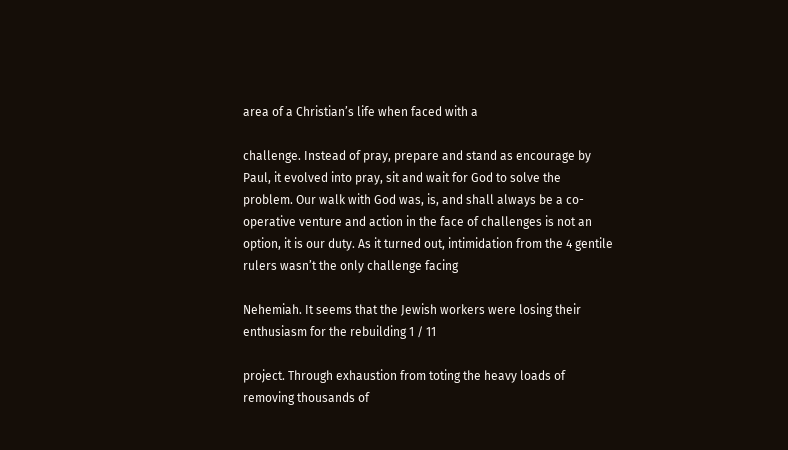area of a Christian’s life when faced with a

challenge. Instead of pray, prepare and stand as encourage by Paul, it evolved into pray, sit and wait for God to solve the problem. Our walk with God was, is, and shall always be a co- operative venture and action in the face of challenges is not an option, it is our duty. As it turned out, intimidation from the 4 gentile rulers wasn’t the only challenge facing

Nehemiah. It seems that the Jewish workers were losing their enthusiasm for the rebuilding 1 / 11

project. Through exhaustion from toting the heavy loads of removing thousands of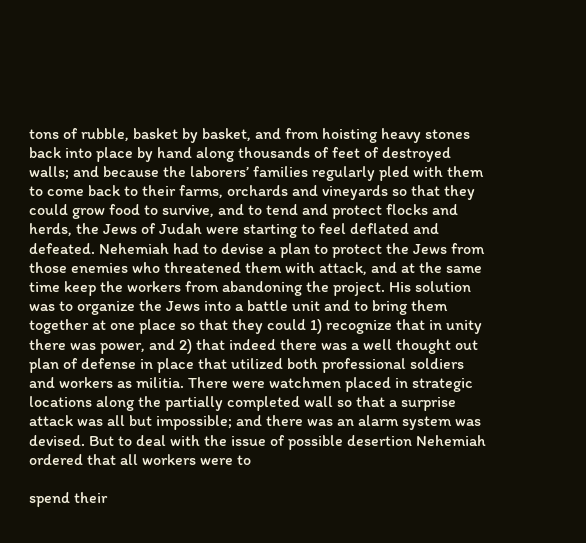tons of rubble, basket by basket, and from hoisting heavy stones back into place by hand along thousands of feet of destroyed walls; and because the laborers’ families regularly pled with them to come back to their farms, orchards and vineyards so that they could grow food to survive, and to tend and protect flocks and herds, the Jews of Judah were starting to feel deflated and defeated. Nehemiah had to devise a plan to protect the Jews from those enemies who threatened them with attack, and at the same time keep the workers from abandoning the project. His solution was to organize the Jews into a battle unit and to bring them together at one place so that they could 1) recognize that in unity there was power, and 2) that indeed there was a well thought out plan of defense in place that utilized both professional soldiers and workers as militia. There were watchmen placed in strategic locations along the partially completed wall so that a surprise attack was all but impossible; and there was an alarm system was devised. But to deal with the issue of possible desertion Nehemiah ordered that all workers were to

spend their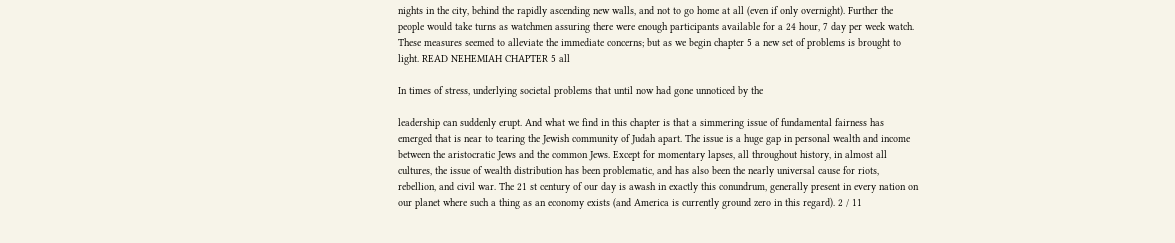nights in the city, behind the rapidly ascending new walls, and not to go home at all (even if only overnight). Further the people would take turns as watchmen assuring there were enough participants available for a 24 hour, 7 day per week watch. These measures seemed to alleviate the immediate concerns; but as we begin chapter 5 a new set of problems is brought to light. READ NEHEMIAH CHAPTER 5 all

In times of stress, underlying societal problems that until now had gone unnoticed by the

leadership can suddenly erupt. And what we find in this chapter is that a simmering issue of fundamental fairness has emerged that is near to tearing the Jewish community of Judah apart. The issue is a huge gap in personal wealth and income between the aristocratic Jews and the common Jews. Except for momentary lapses, all throughout history, in almost all cultures, the issue of wealth distribution has been problematic, and has also been the nearly universal cause for riots, rebellion, and civil war. The 21 st century of our day is awash in exactly this conundrum, generally present in every nation on our planet where such a thing as an economy exists (and America is currently ground zero in this regard). 2 / 11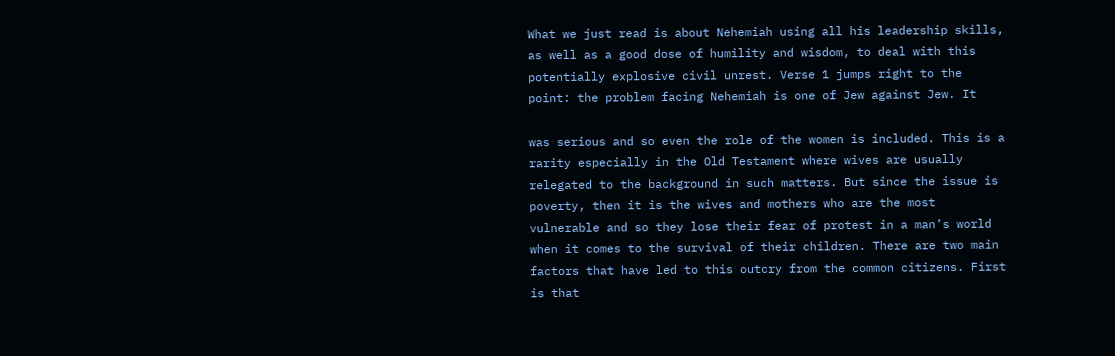What we just read is about Nehemiah using all his leadership skills, as well as a good dose of humility and wisdom, to deal with this potentially explosive civil unrest. Verse 1 jumps right to the point: the problem facing Nehemiah is one of Jew against Jew. It

was serious and so even the role of the women is included. This is a rarity especially in the Old Testament where wives are usually relegated to the background in such matters. But since the issue is poverty, then it is the wives and mothers who are the most vulnerable and so they lose their fear of protest in a man’s world when it comes to the survival of their children. There are two main factors that have led to this outcry from the common citizens. First is that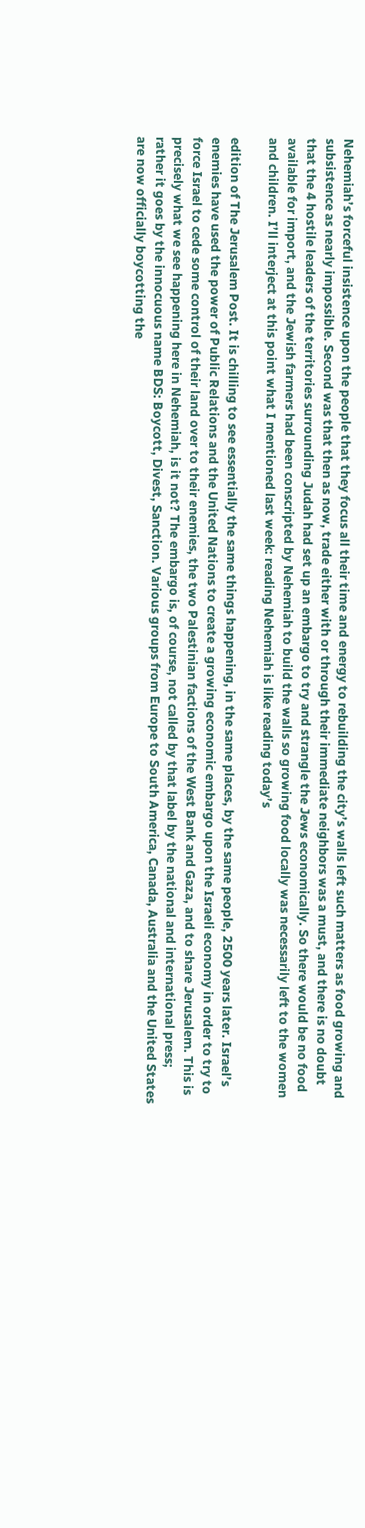Nehemiah’s forceful insistence upon the people that they focus all their time and energy to rebuilding the city’s walls left such matters as food growing and subsistence as nearly impossible. Second was that then as now, trade either with or through their immediate neighbors was a must, and there is no doubt that the 4 hostile leaders of the territories surrounding Judah had set up an embargo to try and strangle the Jews economically. So there would be no food available for import, and the Jewish farmers had been conscripted by Nehemiah to build the walls so growing food locally was necessarily left to the women and children. I’ll interject at this point what I mentioned last week: reading Nehemiah is like reading today’s

edition of The Jerusalem Post. It is chilling to see essentially the same things happening, in the same places, by the same people, 2500 years later. Israel’s enemies have used the power of Public Relations and the United Nations to create a growing economic embargo upon the Israeli economy in order to try to force Israel to cede some control of their land over to their enemies, the two Palestinian factions of the West Bank and Gaza, and to share Jerusalem. This is precisely what we see happening here in Nehemiah, is it not? The embargo is, of course, not called by that label by the national and international press; rather it goes by the innocuous name BDS: Boycott, Divest, Sanction. Various groups from Europe to South America, Canada, Australia and the United States are now officially boycotting the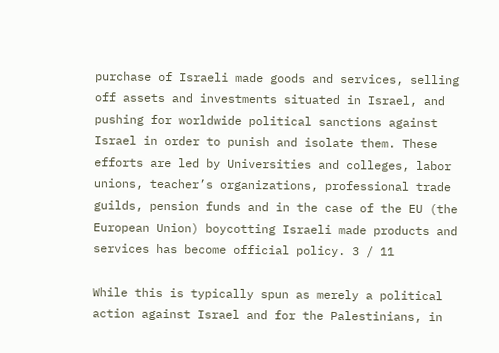purchase of Israeli made goods and services, selling off assets and investments situated in Israel, and pushing for worldwide political sanctions against Israel in order to punish and isolate them. These efforts are led by Universities and colleges, labor unions, teacher’s organizations, professional trade guilds, pension funds and in the case of the EU (the European Union) boycotting Israeli made products and services has become official policy. 3 / 11

While this is typically spun as merely a political action against Israel and for the Palestinians, in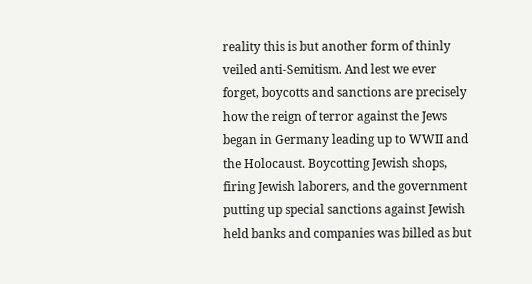reality this is but another form of thinly veiled anti-Semitism. And lest we ever forget, boycotts and sanctions are precisely how the reign of terror against the Jews began in Germany leading up to WWII and the Holocaust. Boycotting Jewish shops, firing Jewish laborers, and the government putting up special sanctions against Jewish held banks and companies was billed as but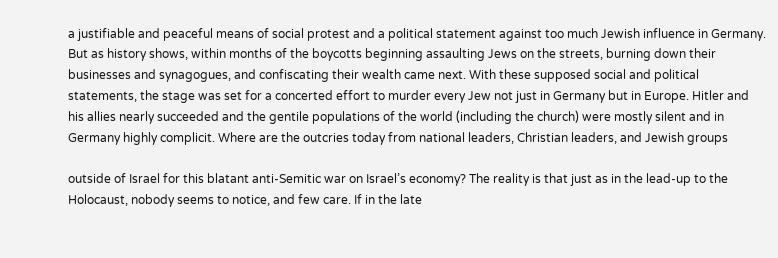a justifiable and peaceful means of social protest and a political statement against too much Jewish influence in Germany. But as history shows, within months of the boycotts beginning assaulting Jews on the streets, burning down their businesses and synagogues, and confiscating their wealth came next. With these supposed social and political statements, the stage was set for a concerted effort to murder every Jew not just in Germany but in Europe. Hitler and his allies nearly succeeded and the gentile populations of the world (including the church) were mostly silent and in Germany highly complicit. Where are the outcries today from national leaders, Christian leaders, and Jewish groups

outside of Israel for this blatant anti-Semitic war on Israel’s economy? The reality is that just as in the lead-up to the Holocaust, nobody seems to notice, and few care. If in the late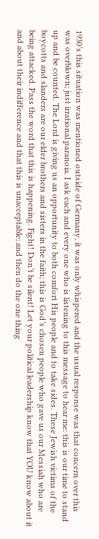1930’s this situation was mentioned outside of Germany, it was only whispered and the usual response was that concern over this was overblown; just irrational paranoia. I ask each and every one who is listening to this message to hear me: this is our time to stand up and be counted. The Lord is giving us an opportunity to both comfort His people and to take sides. These Jewish victims of the boycotts and slanders are our elder brothers and sisters in the faith; this is God’s chosen people who gave us our Messiah who are being attacked. Pass the word that this is happening. Fight! Don’t be silent! Let your political leadership know that YOU know about it and about their indifference and that this is unacceptable; and then do the one thing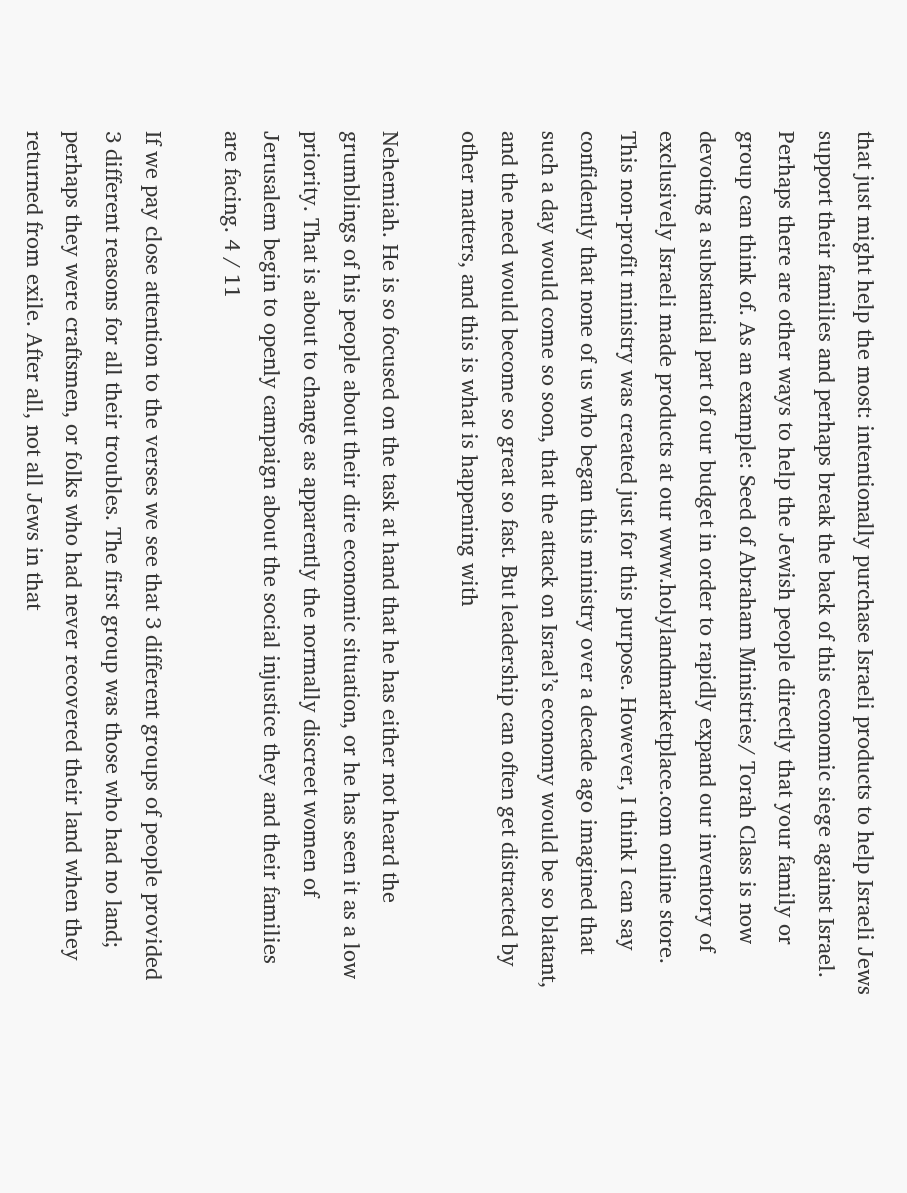that just might help the most: intentionally purchase Israeli products to help Israeli Jews support their families and perhaps break the back of this economic siege against Israel. Perhaps there are other ways to help the Jewish people directly that your family or group can think of. As an example: Seed of Abraham Ministries/ Torah Class is now devoting a substantial part of our budget in order to rapidly expand our inventory of exclusively Israeli made products at our www.holylandmarketplace.com online store. This non-profit ministry was created just for this purpose. However, I think I can say confidently that none of us who began this ministry over a decade ago imagined that such a day would come so soon, that the attack on Israel’s economy would be so blatant, and the need would become so great so fast. But leadership can often get distracted by other matters, and this is what is happening with

Nehemiah. He is so focused on the task at hand that he has either not heard the grumblings of his people about their dire economic situation, or he has seen it as a low priority. That is about to change as apparently the normally discreet women of Jerusalem begin to openly campaign about the social injustice they and their families are facing. 4 / 11

If we pay close attention to the verses we see that 3 different groups of people provided 3 different reasons for all their troubles. The first group was those who had no land; perhaps they were craftsmen, or folks who had never recovered their land when they returned from exile. After all, not all Jews in that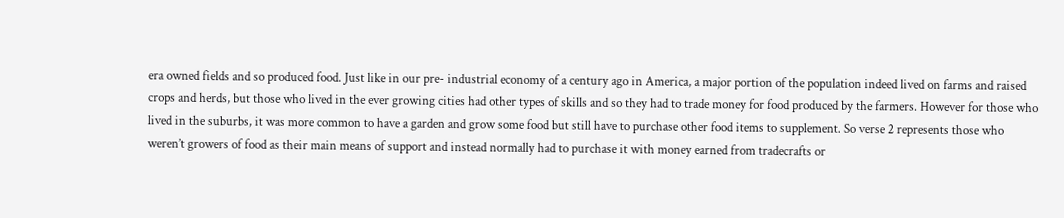era owned fields and so produced food. Just like in our pre- industrial economy of a century ago in America, a major portion of the population indeed lived on farms and raised crops and herds, but those who lived in the ever growing cities had other types of skills and so they had to trade money for food produced by the farmers. However for those who lived in the suburbs, it was more common to have a garden and grow some food but still have to purchase other food items to supplement. So verse 2 represents those who weren’t growers of food as their main means of support and instead normally had to purchase it with money earned from tradecrafts or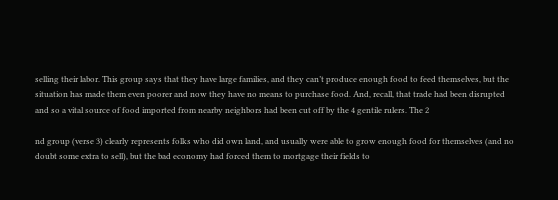selling their labor. This group says that they have large families, and they can’t produce enough food to feed themselves, but the situation has made them even poorer and now they have no means to purchase food. And, recall, that trade had been disrupted and so a vital source of food imported from nearby neighbors had been cut off by the 4 gentile rulers. The 2

nd group (verse 3) clearly represents folks who did own land, and usually were able to grow enough food for themselves (and no doubt some extra to sell), but the bad economy had forced them to mortgage their fields to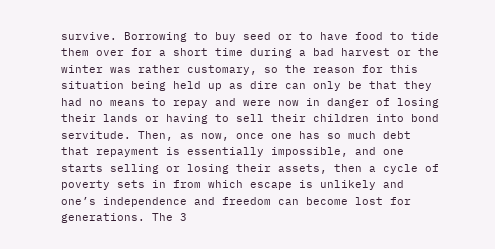survive. Borrowing to buy seed or to have food to tide them over for a short time during a bad harvest or the winter was rather customary, so the reason for this situation being held up as dire can only be that they had no means to repay and were now in danger of losing their lands or having to sell their children into bond servitude. Then, as now, once one has so much debt that repayment is essentially impossible, and one starts selling or losing their assets, then a cycle of poverty sets in from which escape is unlikely and one’s independence and freedom can become lost for generations. The 3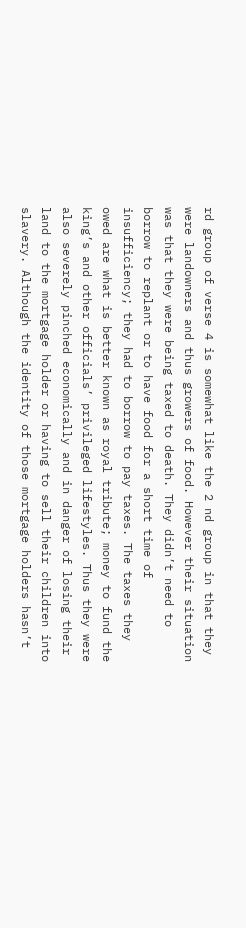rd group of verse 4 is somewhat like the 2 nd group in that they were landowners and thus growers of food. However their situation was that they were being taxed to death. They didn’t need to borrow to replant or to have food for a short time of insufficiency; they had to borrow to pay taxes. The taxes they owed are what is better known as royal tribute; money to fund the king’s and other officials’ privileged lifestyles. Thus they were also severely pinched economically and in danger of losing their land to the mortgage holder or having to sell their children into slavery. Although the identity of those mortgage holders hasn’t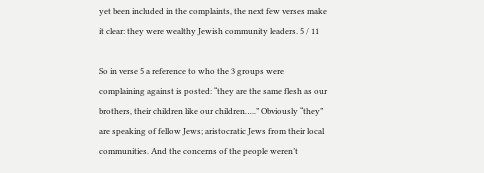yet been included in the complaints, the next few verses make it clear: they were wealthy Jewish community leaders. 5 / 11

So in verse 5 a reference to who the 3 groups were complaining against is posted: “they are the same flesh as our brothers, their children like our children…..” Obviously “they” are speaking of fellow Jews; aristocratic Jews from their local communities. And the concerns of the people weren’t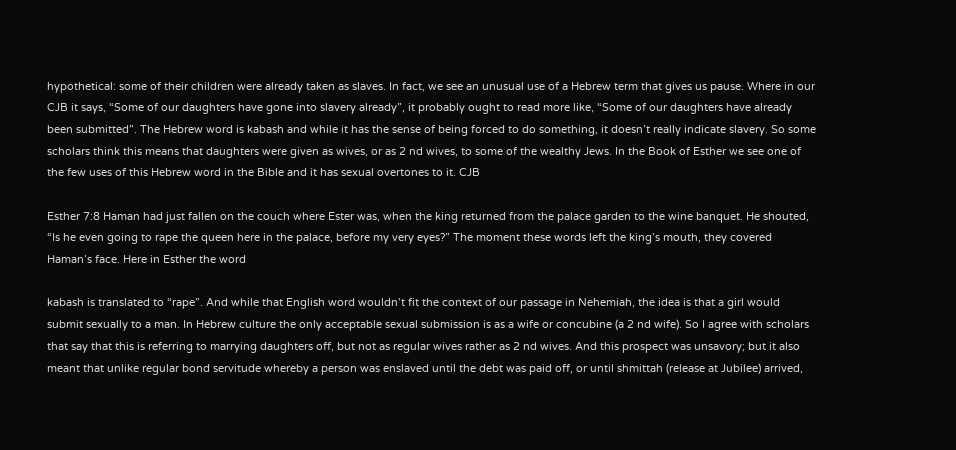hypothetical: some of their children were already taken as slaves. In fact, we see an unusual use of a Hebrew term that gives us pause. Where in our CJB it says, “Some of our daughters have gone into slavery already”, it probably ought to read more like, “Some of our daughters have already been submitted”. The Hebrew word is kabash and while it has the sense of being forced to do something, it doesn’t really indicate slavery. So some scholars think this means that daughters were given as wives, or as 2 nd wives, to some of the wealthy Jews. In the Book of Esther we see one of the few uses of this Hebrew word in the Bible and it has sexual overtones to it. CJB

Esther 7:8 Haman had just fallen on the couch where Ester was, when the king returned from the palace garden to the wine banquet. He shouted, “Is he even going to rape the queen here in the palace, before my very eyes?” The moment these words left the king’s mouth, they covered Haman’s face. Here in Esther the word

kabash is translated to “rape”. And while that English word wouldn’t fit the context of our passage in Nehemiah, the idea is that a girl would submit sexually to a man. In Hebrew culture the only acceptable sexual submission is as a wife or concubine (a 2 nd wife). So I agree with scholars that say that this is referring to marrying daughters off, but not as regular wives rather as 2 nd wives. And this prospect was unsavory; but it also meant that unlike regular bond servitude whereby a person was enslaved until the debt was paid off, or until shmittah (release at Jubilee) arrived,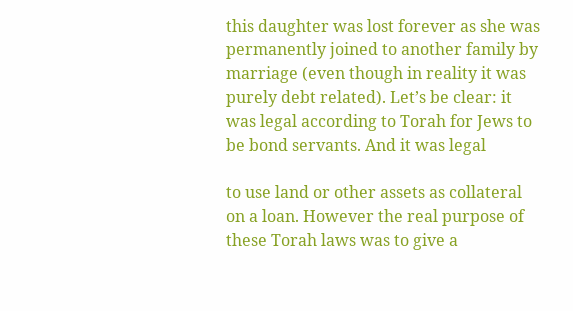this daughter was lost forever as she was permanently joined to another family by marriage (even though in reality it was purely debt related). Let’s be clear: it was legal according to Torah for Jews to be bond servants. And it was legal

to use land or other assets as collateral on a loan. However the real purpose of these Torah laws was to give a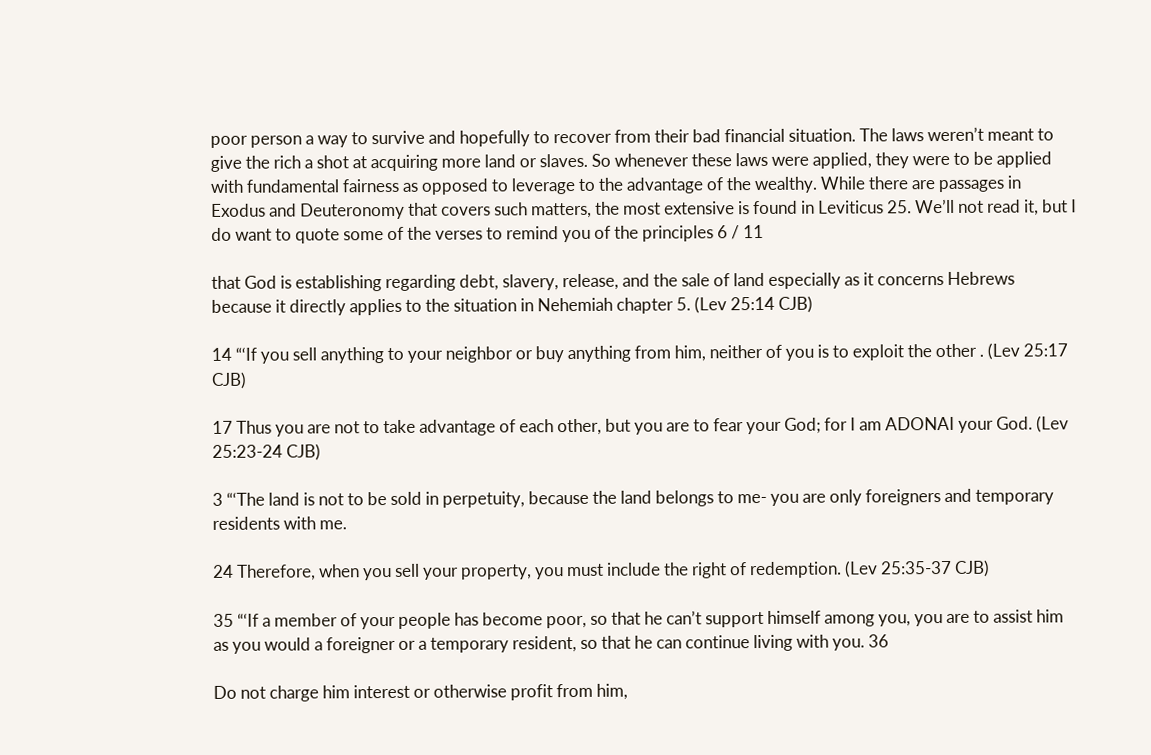poor person a way to survive and hopefully to recover from their bad financial situation. The laws weren’t meant to give the rich a shot at acquiring more land or slaves. So whenever these laws were applied, they were to be applied with fundamental fairness as opposed to leverage to the advantage of the wealthy. While there are passages in Exodus and Deuteronomy that covers such matters, the most extensive is found in Leviticus 25. We’ll not read it, but I do want to quote some of the verses to remind you of the principles 6 / 11

that God is establishing regarding debt, slavery, release, and the sale of land especially as it concerns Hebrews because it directly applies to the situation in Nehemiah chapter 5. (Lev 25:14 CJB)

14 “‘If you sell anything to your neighbor or buy anything from him, neither of you is to exploit the other . (Lev 25:17 CJB)

17 Thus you are not to take advantage of each other, but you are to fear your God; for I am ADONAI your God. (Lev 25:23-24 CJB)

3 “‘The land is not to be sold in perpetuity, because the land belongs to me- you are only foreigners and temporary residents with me.

24 Therefore, when you sell your property, you must include the right of redemption. (Lev 25:35-37 CJB)

35 “‘If a member of your people has become poor, so that he can’t support himself among you, you are to assist him as you would a foreigner or a temporary resident, so that he can continue living with you. 36

Do not charge him interest or otherwise profit from him,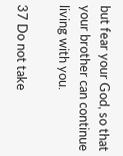but fear your God, so that your brother can continue living with you.

37 Do not take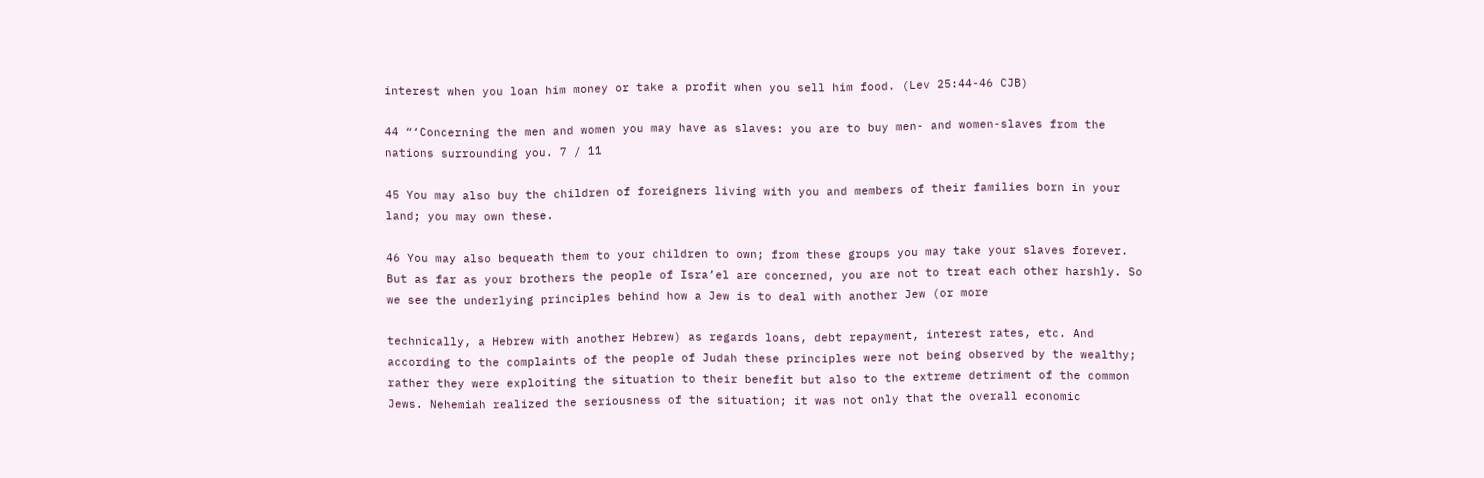interest when you loan him money or take a profit when you sell him food. (Lev 25:44-46 CJB)

44 “‘Concerning the men and women you may have as slaves: you are to buy men- and women-slaves from the nations surrounding you. 7 / 11

45 You may also buy the children of foreigners living with you and members of their families born in your land; you may own these.

46 You may also bequeath them to your children to own; from these groups you may take your slaves forever. But as far as your brothers the people of Isra’el are concerned, you are not to treat each other harshly. So we see the underlying principles behind how a Jew is to deal with another Jew (or more

technically, a Hebrew with another Hebrew) as regards loans, debt repayment, interest rates, etc. And according to the complaints of the people of Judah these principles were not being observed by the wealthy; rather they were exploiting the situation to their benefit but also to the extreme detriment of the common Jews. Nehemiah realized the seriousness of the situation; it was not only that the overall economic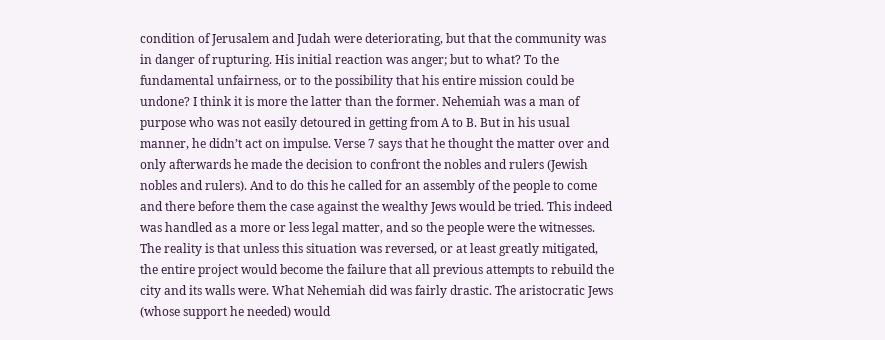condition of Jerusalem and Judah were deteriorating, but that the community was in danger of rupturing. His initial reaction was anger; but to what? To the fundamental unfairness, or to the possibility that his entire mission could be undone? I think it is more the latter than the former. Nehemiah was a man of purpose who was not easily detoured in getting from A to B. But in his usual manner, he didn’t act on impulse. Verse 7 says that he thought the matter over and only afterwards he made the decision to confront the nobles and rulers (Jewish nobles and rulers). And to do this he called for an assembly of the people to come and there before them the case against the wealthy Jews would be tried. This indeed was handled as a more or less legal matter, and so the people were the witnesses. The reality is that unless this situation was reversed, or at least greatly mitigated, the entire project would become the failure that all previous attempts to rebuild the city and its walls were. What Nehemiah did was fairly drastic. The aristocratic Jews (whose support he needed) would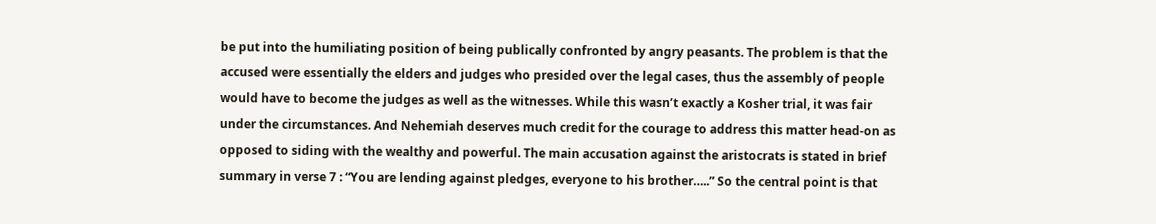be put into the humiliating position of being publically confronted by angry peasants. The problem is that the accused were essentially the elders and judges who presided over the legal cases, thus the assembly of people would have to become the judges as well as the witnesses. While this wasn’t exactly a Kosher trial, it was fair under the circumstances. And Nehemiah deserves much credit for the courage to address this matter head-on as opposed to siding with the wealthy and powerful. The main accusation against the aristocrats is stated in brief summary in verse 7 : “You are lending against pledges, everyone to his brother…..” So the central point is that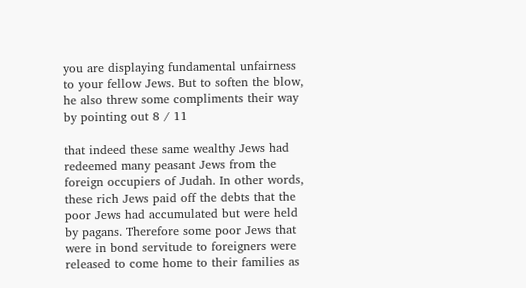you are displaying fundamental unfairness to your fellow Jews. But to soften the blow, he also threw some compliments their way by pointing out 8 / 11

that indeed these same wealthy Jews had redeemed many peasant Jews from the foreign occupiers of Judah. In other words, these rich Jews paid off the debts that the poor Jews had accumulated but were held by pagans. Therefore some poor Jews that were in bond servitude to foreigners were released to come home to their families as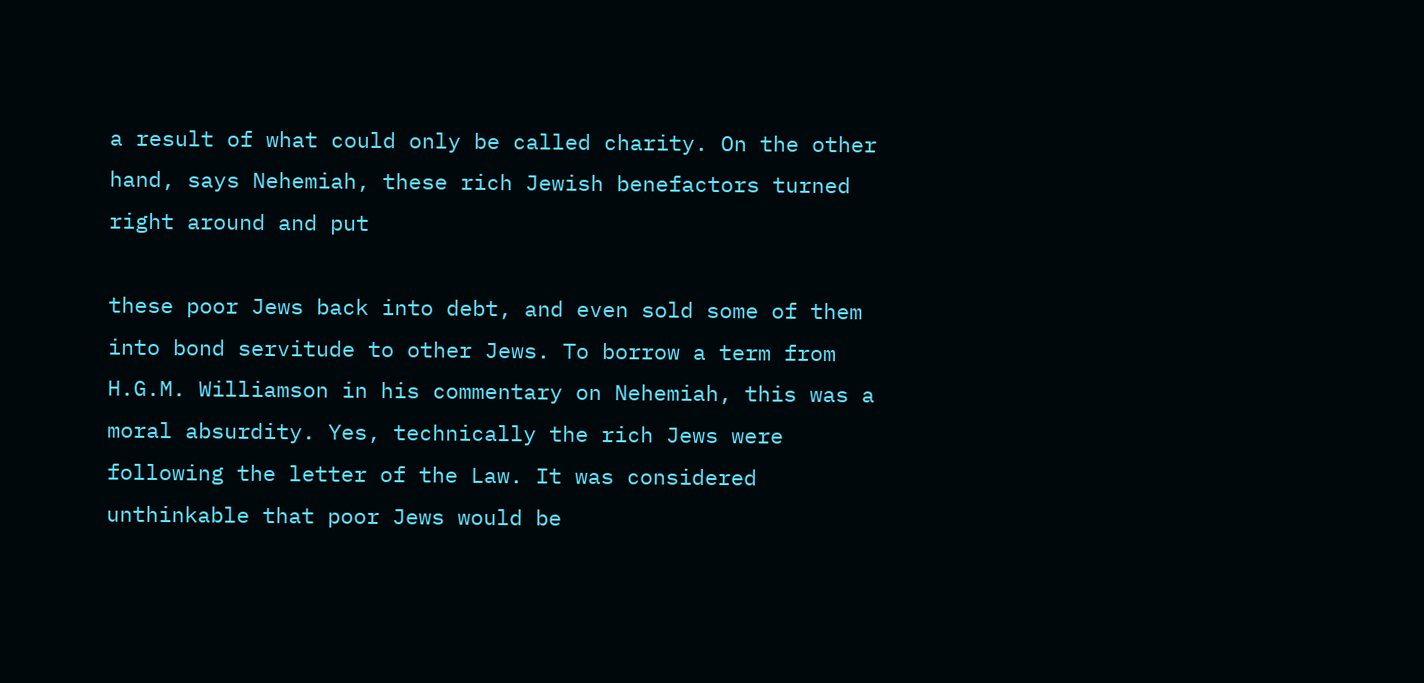a result of what could only be called charity. On the other hand, says Nehemiah, these rich Jewish benefactors turned right around and put

these poor Jews back into debt, and even sold some of them into bond servitude to other Jews. To borrow a term from H.G.M. Williamson in his commentary on Nehemiah, this was a moral absurdity. Yes, technically the rich Jews were following the letter of the Law. It was considered unthinkable that poor Jews would be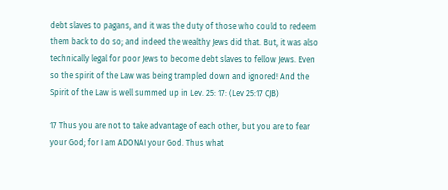debt slaves to pagans, and it was the duty of those who could to redeem them back to do so; and indeed the wealthy Jews did that. But, it was also technically legal for poor Jews to become debt slaves to fellow Jews. Even so the spirit of the Law was being trampled down and ignored! And the Spirit of the Law is well summed up in Lev. 25: 17: (Lev 25:17 CJB)

17 Thus you are not to take advantage of each other, but you are to fear your God; for I am ADONAI your God. Thus what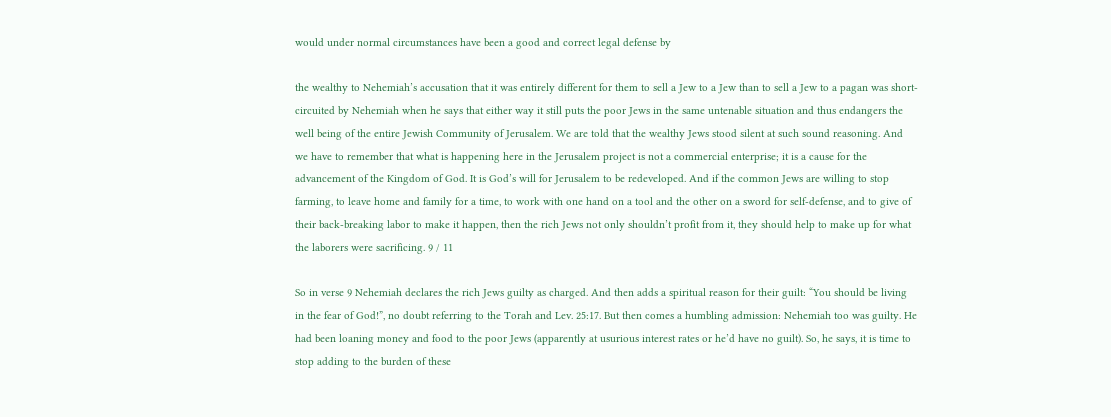would under normal circumstances have been a good and correct legal defense by

the wealthy to Nehemiah’s accusation that it was entirely different for them to sell a Jew to a Jew than to sell a Jew to a pagan was short-circuited by Nehemiah when he says that either way it still puts the poor Jews in the same untenable situation and thus endangers the well being of the entire Jewish Community of Jerusalem. We are told that the wealthy Jews stood silent at such sound reasoning. And we have to remember that what is happening here in the Jerusalem project is not a commercial enterprise; it is a cause for the advancement of the Kingdom of God. It is God’s will for Jerusalem to be redeveloped. And if the common Jews are willing to stop farming, to leave home and family for a time, to work with one hand on a tool and the other on a sword for self-defense, and to give of their back-breaking labor to make it happen, then the rich Jews not only shouldn’t profit from it, they should help to make up for what the laborers were sacrificing. 9 / 11

So in verse 9 Nehemiah declares the rich Jews guilty as charged. And then adds a spiritual reason for their guilt: “You should be living in the fear of God!”, no doubt referring to the Torah and Lev. 25:17. But then comes a humbling admission: Nehemiah too was guilty. He had been loaning money and food to the poor Jews (apparently at usurious interest rates or he’d have no guilt). So, he says, it is time to stop adding to the burden of these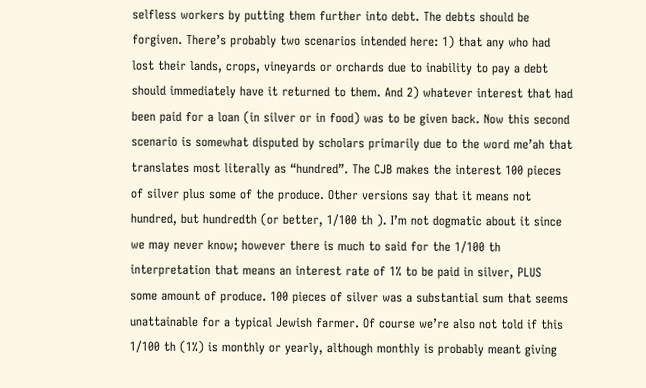selfless workers by putting them further into debt. The debts should be forgiven. There’s probably two scenarios intended here: 1) that any who had lost their lands, crops, vineyards or orchards due to inability to pay a debt should immediately have it returned to them. And 2) whatever interest that had been paid for a loan (in silver or in food) was to be given back. Now this second scenario is somewhat disputed by scholars primarily due to the word me’ah that translates most literally as “hundred”. The CJB makes the interest 100 pieces of silver plus some of the produce. Other versions say that it means not hundred, but hundredth (or better, 1/100 th ). I’m not dogmatic about it since we may never know; however there is much to said for the 1/100 th interpretation that means an interest rate of 1% to be paid in silver, PLUS some amount of produce. 100 pieces of silver was a substantial sum that seems unattainable for a typical Jewish farmer. Of course we’re also not told if this 1/100 th (1%) is monthly or yearly, although monthly is probably meant giving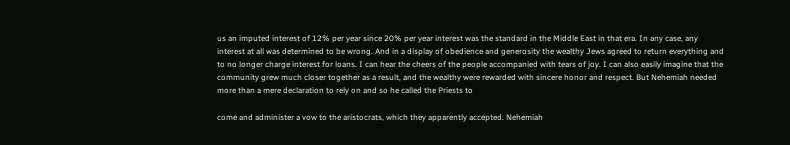us an imputed interest of 12% per year since 20% per year interest was the standard in the Middle East in that era. In any case, any interest at all was determined to be wrong. And in a display of obedience and generosity the wealthy Jews agreed to return everything and to no longer charge interest for loans. I can hear the cheers of the people accompanied with tears of joy. I can also easily imagine that the community grew much closer together as a result, and the wealthy were rewarded with sincere honor and respect. But Nehemiah needed more than a mere declaration to rely on and so he called the Priests to

come and administer a vow to the aristocrats, which they apparently accepted. Nehemiah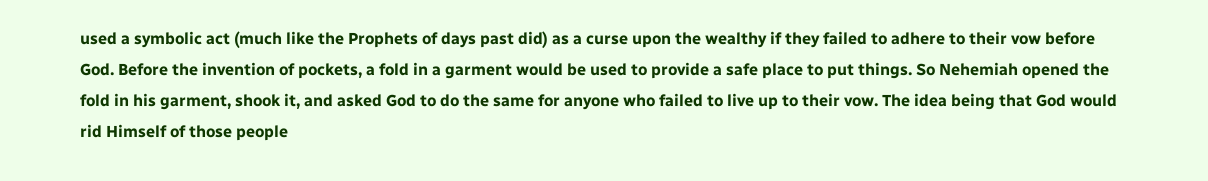used a symbolic act (much like the Prophets of days past did) as a curse upon the wealthy if they failed to adhere to their vow before God. Before the invention of pockets, a fold in a garment would be used to provide a safe place to put things. So Nehemiah opened the fold in his garment, shook it, and asked God to do the same for anyone who failed to live up to their vow. The idea being that God would rid Himself of those people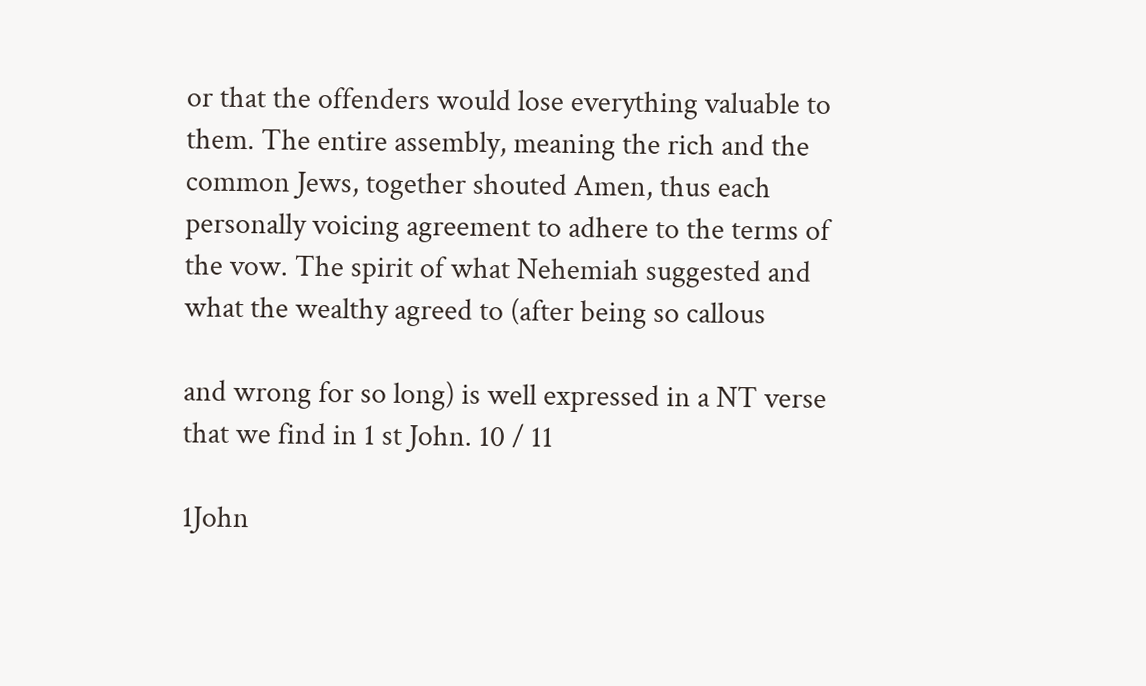or that the offenders would lose everything valuable to them. The entire assembly, meaning the rich and the common Jews, together shouted Amen, thus each personally voicing agreement to adhere to the terms of the vow. The spirit of what Nehemiah suggested and what the wealthy agreed to (after being so callous

and wrong for so long) is well expressed in a NT verse that we find in 1 st John. 10 / 11

1John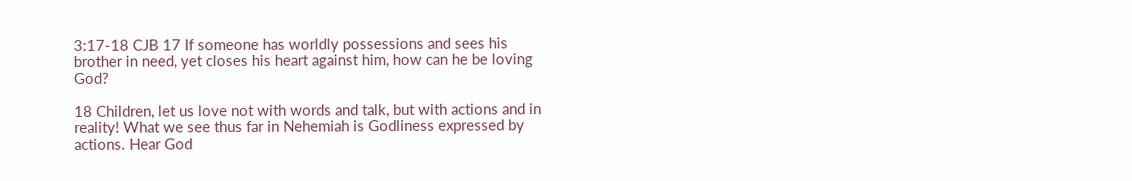3:17-18 CJB 17 If someone has worldly possessions and sees his brother in need, yet closes his heart against him, how can he be loving God?

18 Children, let us love not with words and talk, but with actions and in reality! What we see thus far in Nehemiah is Godliness expressed by actions. Hear God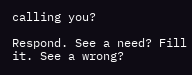calling you?

Respond. See a need? Fill it. See a wrong?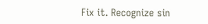Fix it. Recognize sin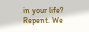in your life? Repent. We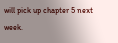will pick up chapter 5 next week.